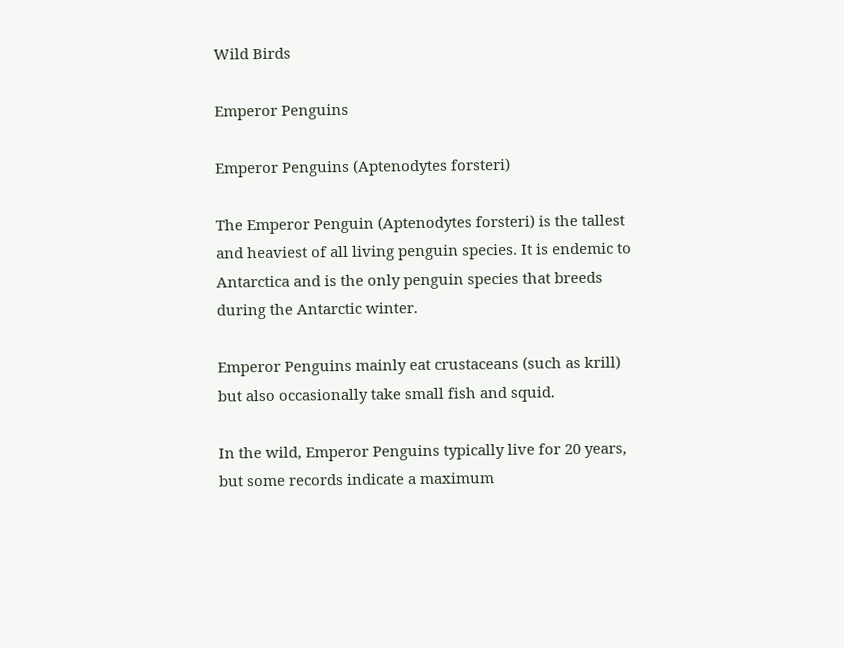Wild Birds

Emperor Penguins

Emperor Penguins (Aptenodytes forsteri)

The Emperor Penguin (Aptenodytes forsteri) is the tallest and heaviest of all living penguin species. It is endemic to Antarctica and is the only penguin species that breeds during the Antarctic winter.

Emperor Penguins mainly eat crustaceans (such as krill) but also occasionally take small fish and squid.

In the wild, Emperor Penguins typically live for 20 years, but some records indicate a maximum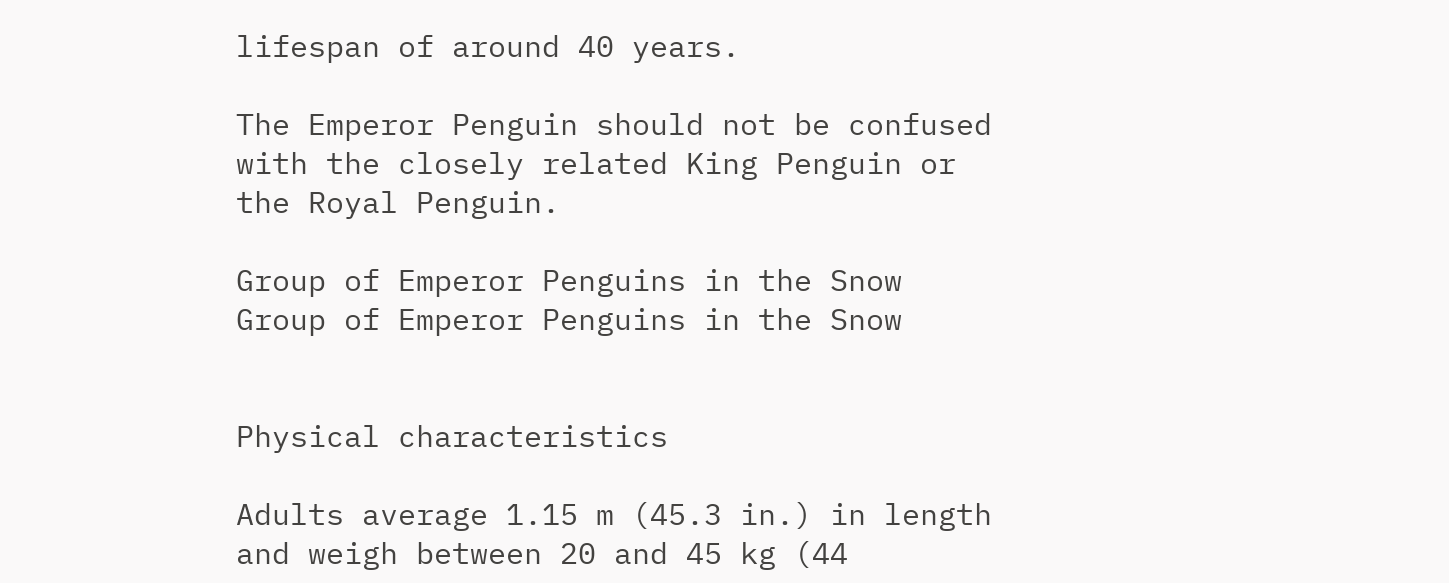lifespan of around 40 years.

The Emperor Penguin should not be confused with the closely related King Penguin or the Royal Penguin.

Group of Emperor Penguins in the Snow
Group of Emperor Penguins in the Snow


Physical characteristics

Adults average 1.15 m (45.3 in.) in length and weigh between 20 and 45 kg (44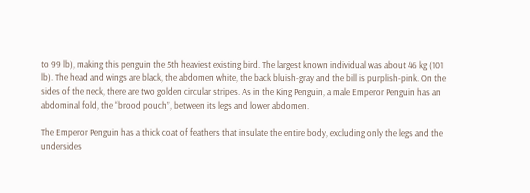to 99 lb), making this penguin the 5th heaviest existing bird. The largest known individual was about 46 kg (101 lb). The head and wings are black, the abdomen white, the back bluish-gray and the bill is purplish-pink. On the sides of the neck, there are two golden circular stripes. As in the King Penguin, a male Emperor Penguin has an abdominal fold, the “brood pouch”, between its legs and lower abdomen.

The Emperor Penguin has a thick coat of feathers that insulate the entire body, excluding only the legs and the undersides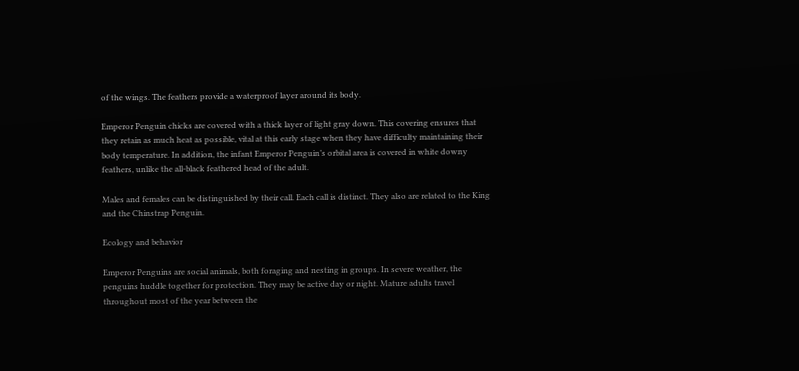of the wings. The feathers provide a waterproof layer around its body.

Emperor Penguin chicks are covered with a thick layer of light gray down. This covering ensures that they retain as much heat as possible, vital at this early stage when they have difficulty maintaining their body temperature. In addition, the infant Emperor Penguin’s orbital area is covered in white downy feathers, unlike the all-black feathered head of the adult.

Males and females can be distinguished by their call. Each call is distinct. They also are related to the King and the Chinstrap Penguin.

Ecology and behavior

Emperor Penguins are social animals, both foraging and nesting in groups. In severe weather, the penguins huddle together for protection. They may be active day or night. Mature adults travel throughout most of the year between the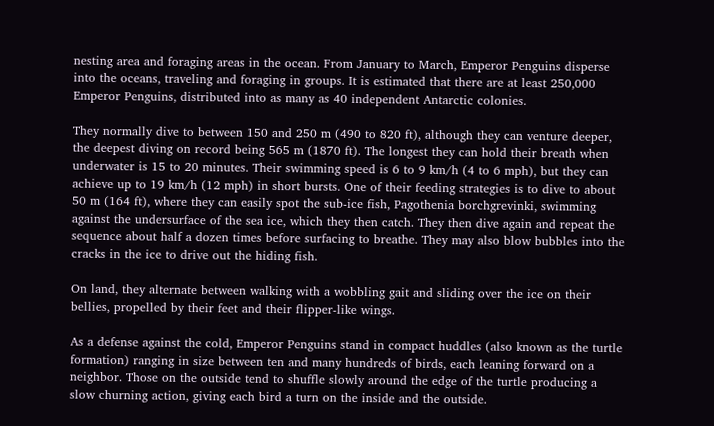nesting area and foraging areas in the ocean. From January to March, Emperor Penguins disperse into the oceans, traveling and foraging in groups. It is estimated that there are at least 250,000 Emperor Penguins, distributed into as many as 40 independent Antarctic colonies.

They normally dive to between 150 and 250 m (490 to 820 ft), although they can venture deeper, the deepest diving on record being 565 m (1870 ft). The longest they can hold their breath when underwater is 15 to 20 minutes. Their swimming speed is 6 to 9 km/h (4 to 6 mph), but they can achieve up to 19 km/h (12 mph) in short bursts. One of their feeding strategies is to dive to about 50 m (164 ft), where they can easily spot the sub-ice fish, Pagothenia borchgrevinki, swimming against the undersurface of the sea ice, which they then catch. They then dive again and repeat the sequence about half a dozen times before surfacing to breathe. They may also blow bubbles into the cracks in the ice to drive out the hiding fish.

On land, they alternate between walking with a wobbling gait and sliding over the ice on their bellies, propelled by their feet and their flipper-like wings.

As a defense against the cold, Emperor Penguins stand in compact huddles (also known as the turtle formation) ranging in size between ten and many hundreds of birds, each leaning forward on a neighbor. Those on the outside tend to shuffle slowly around the edge of the turtle producing a slow churning action, giving each bird a turn on the inside and the outside.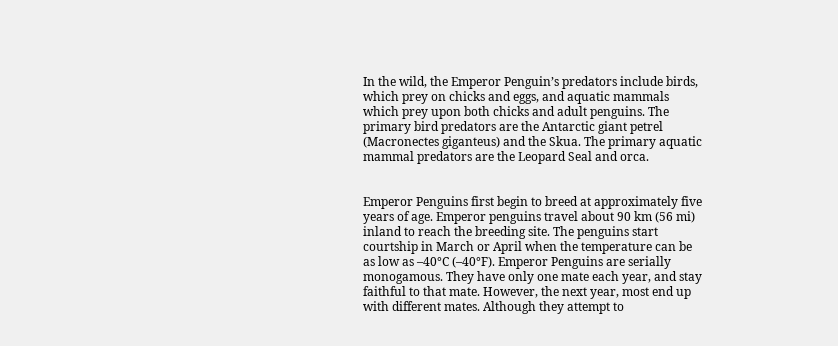In the wild, the Emperor Penguin’s predators include birds, which prey on chicks and eggs, and aquatic mammals which prey upon both chicks and adult penguins. The primary bird predators are the Antarctic giant petrel (Macronectes giganteus) and the Skua. The primary aquatic mammal predators are the Leopard Seal and orca.


Emperor Penguins first begin to breed at approximately five years of age. Emperor penguins travel about 90 km (56 mi) inland to reach the breeding site. The penguins start courtship in March or April when the temperature can be as low as –40°C (–40°F). Emperor Penguins are serially monogamous. They have only one mate each year, and stay faithful to that mate. However, the next year, most end up with different mates. Although they attempt to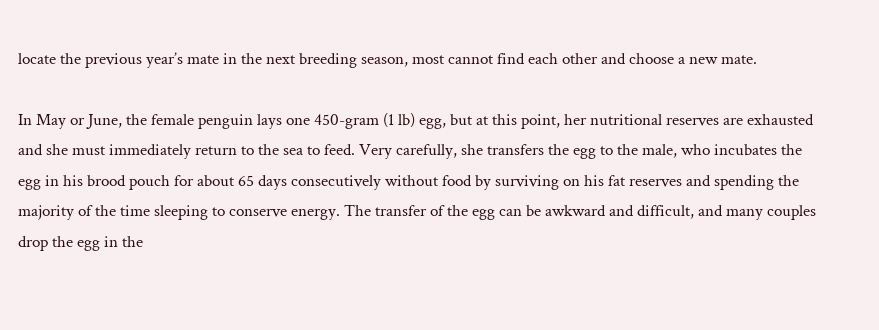locate the previous year’s mate in the next breeding season, most cannot find each other and choose a new mate.

In May or June, the female penguin lays one 450-gram (1 lb) egg, but at this point, her nutritional reserves are exhausted and she must immediately return to the sea to feed. Very carefully, she transfers the egg to the male, who incubates the egg in his brood pouch for about 65 days consecutively without food by surviving on his fat reserves and spending the majority of the time sleeping to conserve energy. The transfer of the egg can be awkward and difficult, and many couples drop the egg in the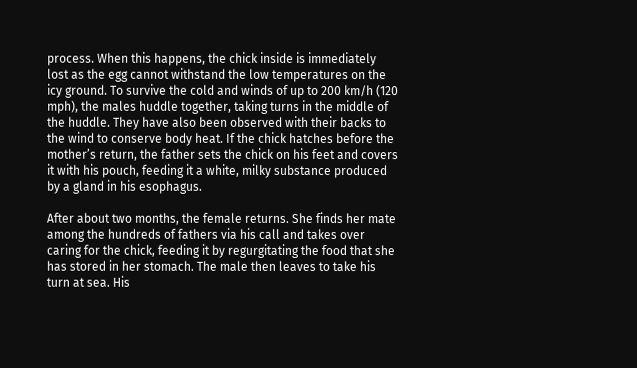process. When this happens, the chick inside is immediately lost as the egg cannot withstand the low temperatures on the icy ground. To survive the cold and winds of up to 200 km/h (120 mph), the males huddle together, taking turns in the middle of the huddle. They have also been observed with their backs to the wind to conserve body heat. If the chick hatches before the mother’s return, the father sets the chick on his feet and covers it with his pouch, feeding it a white, milky substance produced by a gland in his esophagus.

After about two months, the female returns. She finds her mate among the hundreds of fathers via his call and takes over caring for the chick, feeding it by regurgitating the food that she has stored in her stomach. The male then leaves to take his turn at sea. His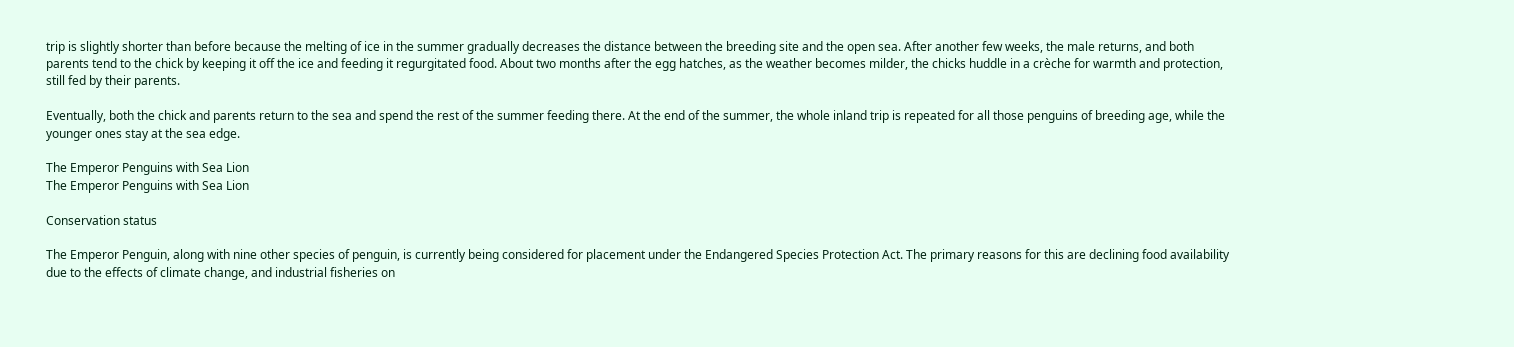trip is slightly shorter than before because the melting of ice in the summer gradually decreases the distance between the breeding site and the open sea. After another few weeks, the male returns, and both parents tend to the chick by keeping it off the ice and feeding it regurgitated food. About two months after the egg hatches, as the weather becomes milder, the chicks huddle in a crèche for warmth and protection, still fed by their parents.

Eventually, both the chick and parents return to the sea and spend the rest of the summer feeding there. At the end of the summer, the whole inland trip is repeated for all those penguins of breeding age, while the younger ones stay at the sea edge.

The Emperor Penguins with Sea Lion
The Emperor Penguins with Sea Lion

Conservation status

The Emperor Penguin, along with nine other species of penguin, is currently being considered for placement under the Endangered Species Protection Act. The primary reasons for this are declining food availability due to the effects of climate change, and industrial fisheries on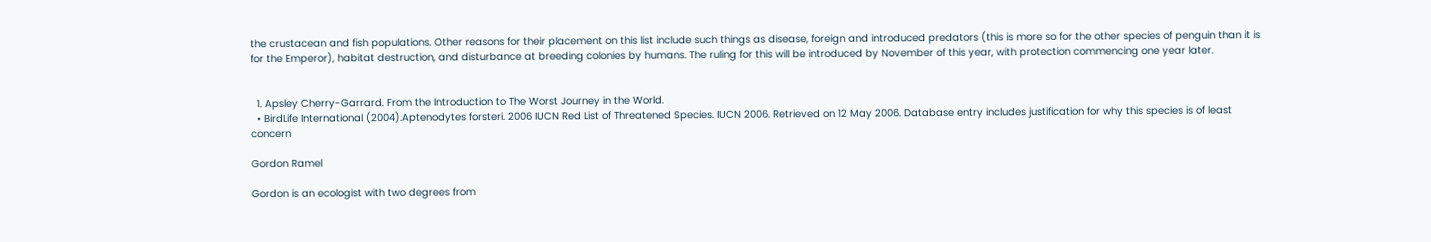the crustacean and fish populations. Other reasons for their placement on this list include such things as disease, foreign and introduced predators (this is more so for the other species of penguin than it is for the Emperor), habitat destruction, and disturbance at breeding colonies by humans. The ruling for this will be introduced by November of this year, with protection commencing one year later.


  1. Apsley Cherry-Garrard. From the Introduction to The Worst Journey in the World.
  • BirdLife International (2004).Aptenodytes forsteri. 2006 IUCN Red List of Threatened Species. IUCN 2006. Retrieved on 12 May 2006. Database entry includes justification for why this species is of least concern

Gordon Ramel

Gordon is an ecologist with two degrees from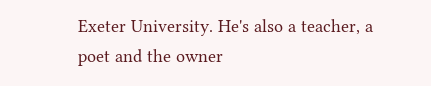Exeter University. He's also a teacher, a poet and the owner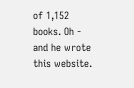of 1,152 books. Oh - and he wrote this website.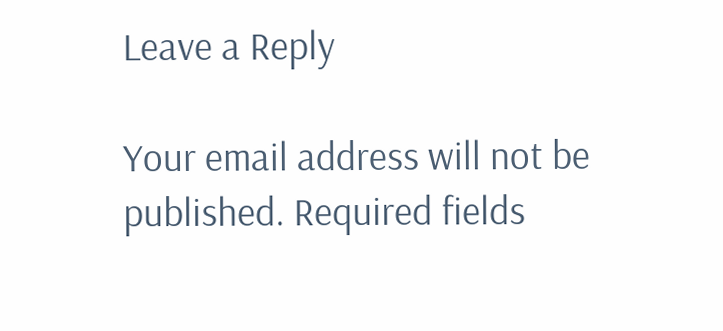Leave a Reply

Your email address will not be published. Required fields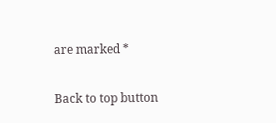are marked *

Back to top button